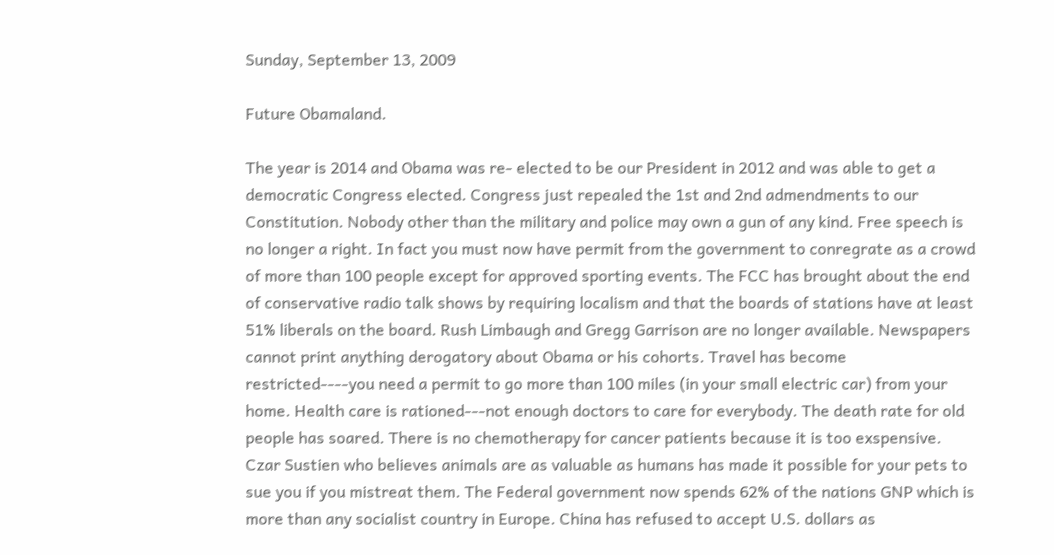Sunday, September 13, 2009

Future Obamaland.

The year is 2014 and Obama was re- elected to be our President in 2012 and was able to get a democratic Congress elected. Congress just repealed the 1st and 2nd admendments to our Constitution. Nobody other than the military and police may own a gun of any kind. Free speech is no longer a right. In fact you must now have permit from the government to conregrate as a crowd of more than 100 people except for approved sporting events. The FCC has brought about the end of conservative radio talk shows by requiring localism and that the boards of stations have at least 51% liberals on the board. Rush Limbaugh and Gregg Garrison are no longer available. Newspapers cannot print anything derogatory about Obama or his cohorts. Travel has become restricted----you need a permit to go more than 100 miles (in your small electric car) from your home. Health care is rationed---not enough doctors to care for everybody. The death rate for old people has soared. There is no chemotherapy for cancer patients because it is too exspensive.
Czar Sustien who believes animals are as valuable as humans has made it possible for your pets to sue you if you mistreat them. The Federal government now spends 62% of the nations GNP which is more than any socialist country in Europe. China has refused to accept U.S. dollars as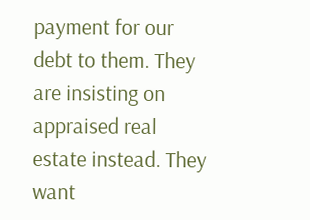payment for our debt to them. They are insisting on appraised real estate instead. They want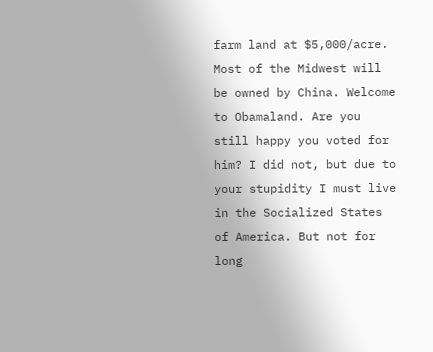farm land at $5,000/acre. Most of the Midwest will be owned by China. Welcome to Obamaland. Are you still happy you voted for him? I did not, but due to your stupidity I must live in the Socialized States of America. But not for long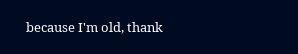because I'm old, thank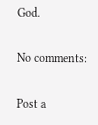God.

No comments:

Post a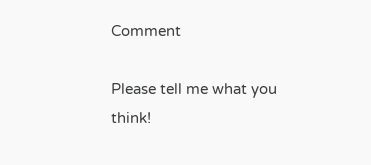Comment

Please tell me what you think!